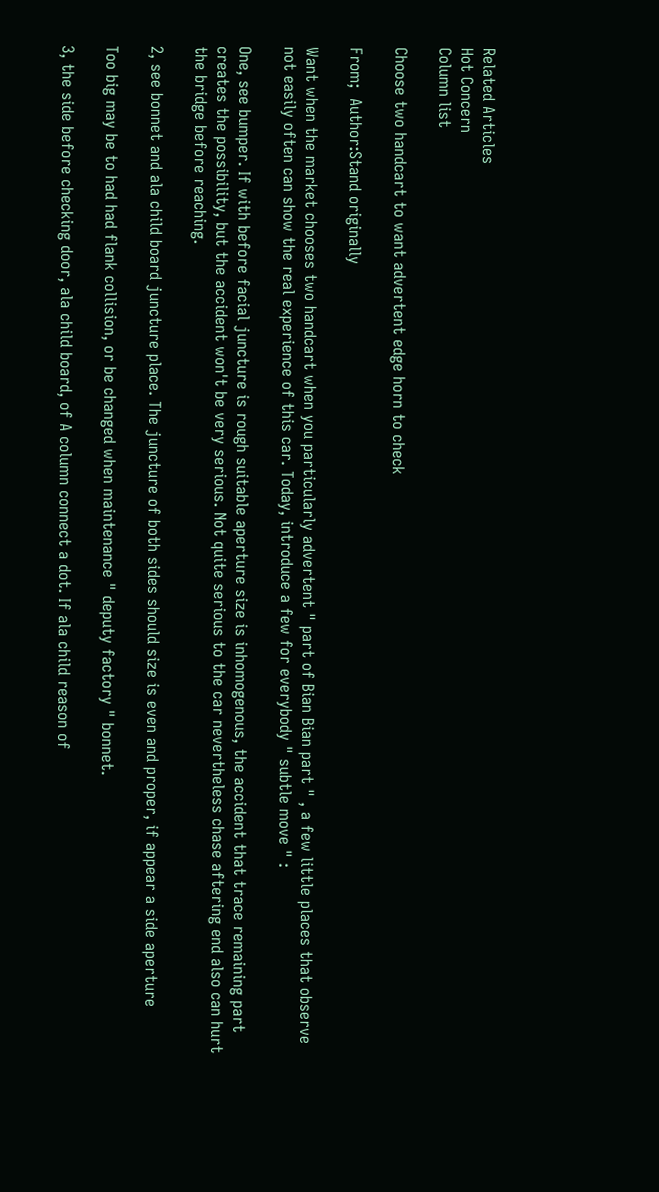Related Articles
Hot Concern
Column list

Choose two handcart to want advertent edge horn to check

From;  Author:Stand originally

Want when the market chooses two handcart when you particularly advertent " part of Bian Bian part " , a few little places that observe not easily often can show the real experience of this car. Today, introduce a few for everybody " subtle move " :

One, see bumper. If with before facial juncture is rough suitable aperture size is inhomogenous, the accident that trace remaining part creates the possibility, but the accident won't be very serious. Not quite serious to the car nevertheless chase aftering end also can hurt the bridge before reaching.

2, see bonnet and ala child board juncture place. The juncture of both sides should size is even and proper, if appear a side aperture

Too big may be to had had flank collision, or be changed when maintenance " deputy factory " bonnet.

3, the side before checking door, ala child board, of A column connect a dot. If ala child reason of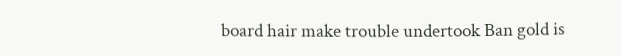board hair make trouble undertook Ban gold is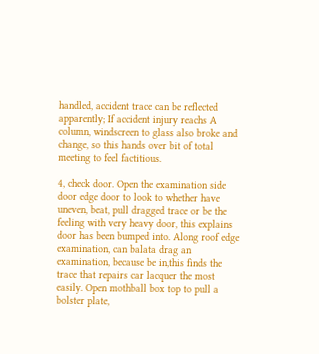handled, accident trace can be reflected apparently; If accident injury reachs A column, windscreen to glass also broke and change, so this hands over bit of total meeting to feel factitious.

4, check door. Open the examination side door edge door to look to whether have uneven, beat, pull dragged trace or be the feeling with very heavy door, this explains door has been bumped into. Along roof edge examination, can balata drag an examination, because be in,this finds the trace that repairs car lacquer the most easily. Open mothball box top to pull a bolster plate,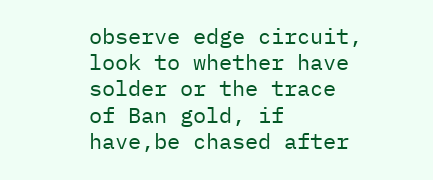observe edge circuit, look to whether have solder or the trace of Ban gold, if have,be chased after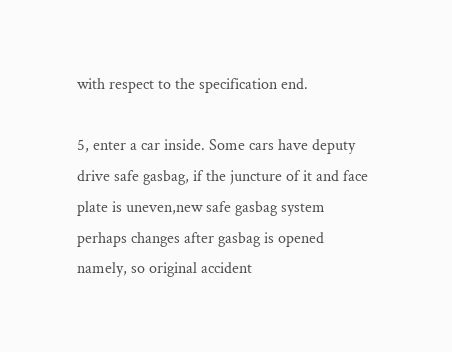with respect to the specification end.

5, enter a car inside. Some cars have deputy drive safe gasbag, if the juncture of it and face plate is uneven,new safe gasbag system perhaps changes after gasbag is opened namely, so original accident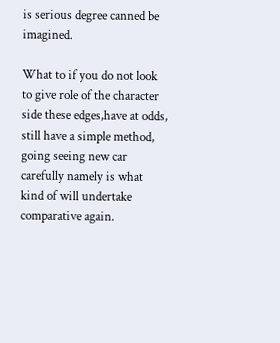is serious degree canned be imagined.

What to if you do not look to give role of the character side these edges,have at odds, still have a simple method, going seeing new car carefully namely is what kind of will undertake comparative again.